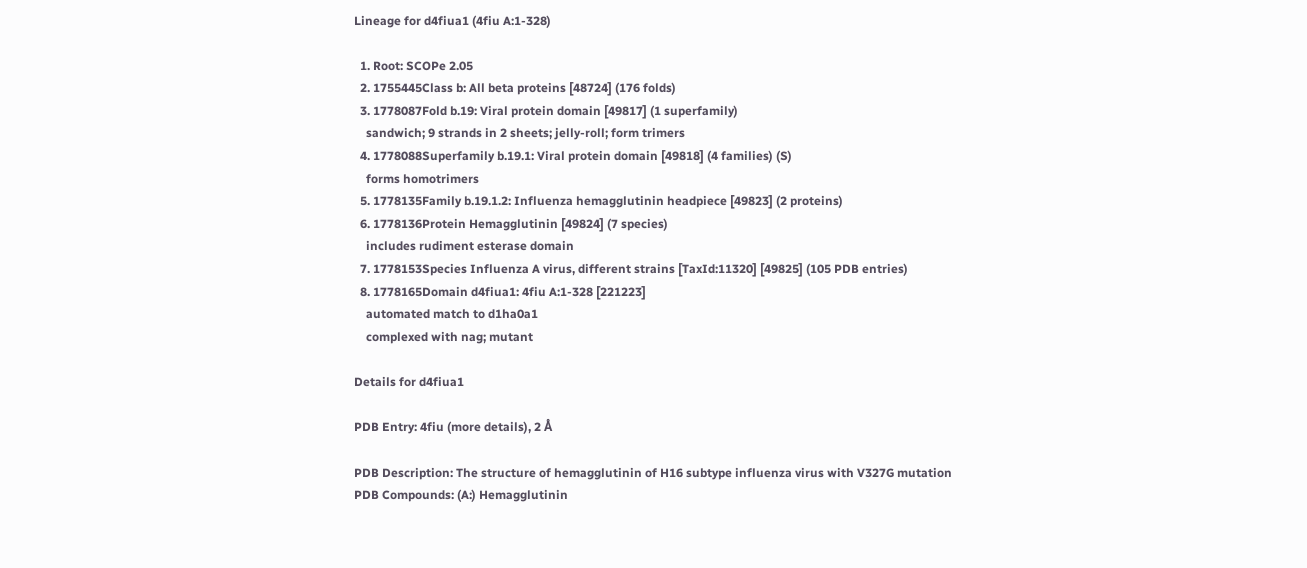Lineage for d4fiua1 (4fiu A:1-328)

  1. Root: SCOPe 2.05
  2. 1755445Class b: All beta proteins [48724] (176 folds)
  3. 1778087Fold b.19: Viral protein domain [49817] (1 superfamily)
    sandwich; 9 strands in 2 sheets; jelly-roll; form trimers
  4. 1778088Superfamily b.19.1: Viral protein domain [49818] (4 families) (S)
    forms homotrimers
  5. 1778135Family b.19.1.2: Influenza hemagglutinin headpiece [49823] (2 proteins)
  6. 1778136Protein Hemagglutinin [49824] (7 species)
    includes rudiment esterase domain
  7. 1778153Species Influenza A virus, different strains [TaxId:11320] [49825] (105 PDB entries)
  8. 1778165Domain d4fiua1: 4fiu A:1-328 [221223]
    automated match to d1ha0a1
    complexed with nag; mutant

Details for d4fiua1

PDB Entry: 4fiu (more details), 2 Å

PDB Description: The structure of hemagglutinin of H16 subtype influenza virus with V327G mutation
PDB Compounds: (A:) Hemagglutinin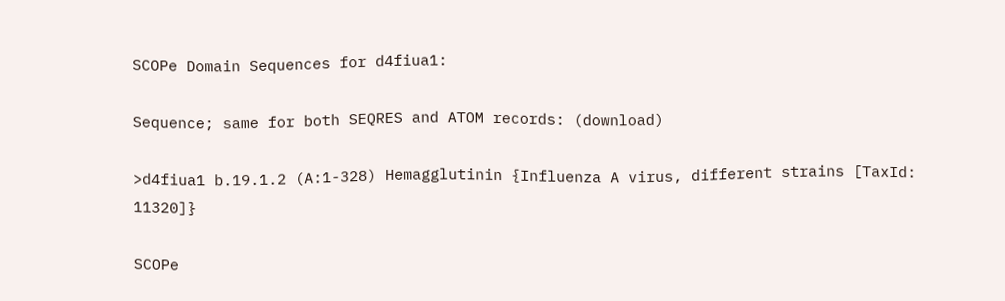SCOPe Domain Sequences for d4fiua1:

Sequence; same for both SEQRES and ATOM records: (download)

>d4fiua1 b.19.1.2 (A:1-328) Hemagglutinin {Influenza A virus, different strains [TaxId: 11320]}

SCOPe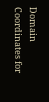Domain Coordinates for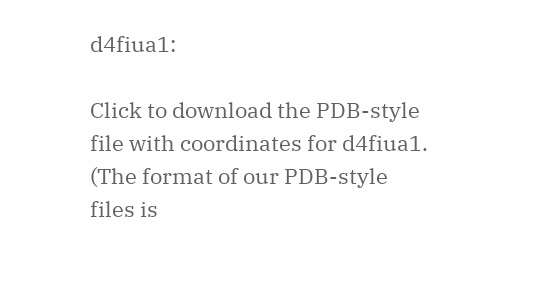d4fiua1:

Click to download the PDB-style file with coordinates for d4fiua1.
(The format of our PDB-style files is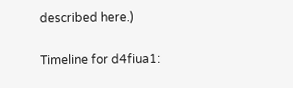described here.)

Timeline for d4fiua1: